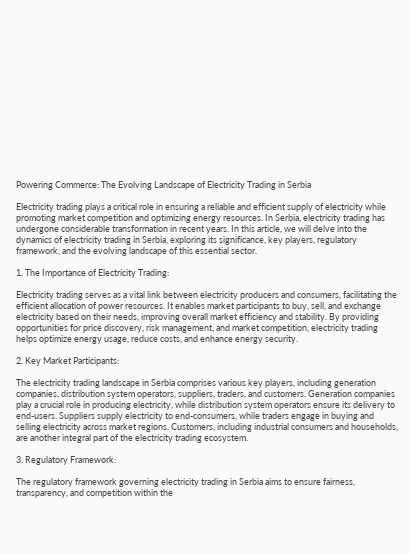Powering Commerce: The Evolving Landscape of Electricity Trading in Serbia

Electricity trading plays a critical role in ensuring a reliable and efficient supply of electricity while promoting market competition and optimizing energy resources. In Serbia, electricity trading has undergone considerable transformation in recent years. In this article, we will delve into the dynamics of electricity trading in Serbia, exploring its significance, key players, regulatory framework, and the evolving landscape of this essential sector.

1. The Importance of Electricity Trading:

Electricity trading serves as a vital link between electricity producers and consumers, facilitating the efficient allocation of power resources. It enables market participants to buy, sell, and exchange electricity based on their needs, improving overall market efficiency and stability. By providing opportunities for price discovery, risk management, and market competition, electricity trading helps optimize energy usage, reduce costs, and enhance energy security.

2. Key Market Participants:

The electricity trading landscape in Serbia comprises various key players, including generation companies, distribution system operators, suppliers, traders, and customers. Generation companies play a crucial role in producing electricity, while distribution system operators ensure its delivery to end-users. Suppliers supply electricity to end-consumers, while traders engage in buying and selling electricity across market regions. Customers, including industrial consumers and households, are another integral part of the electricity trading ecosystem.

3. Regulatory Framework:

The regulatory framework governing electricity trading in Serbia aims to ensure fairness, transparency, and competition within the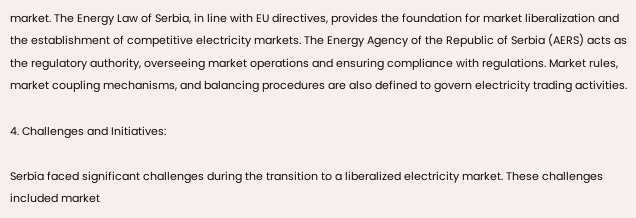market. The Energy Law of Serbia, in line with EU directives, provides the foundation for market liberalization and the establishment of competitive electricity markets. The Energy Agency of the Republic of Serbia (AERS) acts as the regulatory authority, overseeing market operations and ensuring compliance with regulations. Market rules, market coupling mechanisms, and balancing procedures are also defined to govern electricity trading activities.

4. Challenges and Initiatives:

Serbia faced significant challenges during the transition to a liberalized electricity market. These challenges included market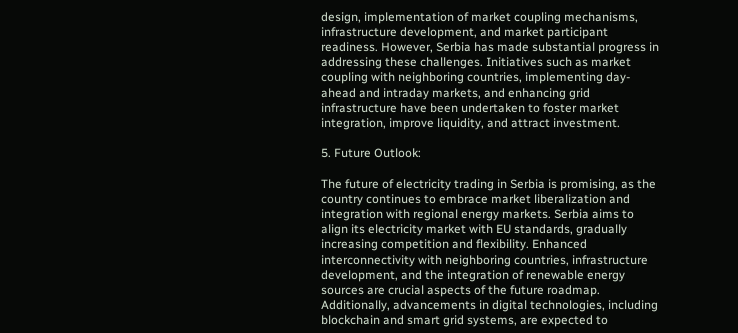design, implementation of market coupling mechanisms, infrastructure development, and market participant readiness. However, Serbia has made substantial progress in addressing these challenges. Initiatives such as market coupling with neighboring countries, implementing day-ahead and intraday markets, and enhancing grid infrastructure have been undertaken to foster market integration, improve liquidity, and attract investment.

5. Future Outlook:

The future of electricity trading in Serbia is promising, as the country continues to embrace market liberalization and integration with regional energy markets. Serbia aims to align its electricity market with EU standards, gradually increasing competition and flexibility. Enhanced interconnectivity with neighboring countries, infrastructure development, and the integration of renewable energy sources are crucial aspects of the future roadmap. Additionally, advancements in digital technologies, including blockchain and smart grid systems, are expected to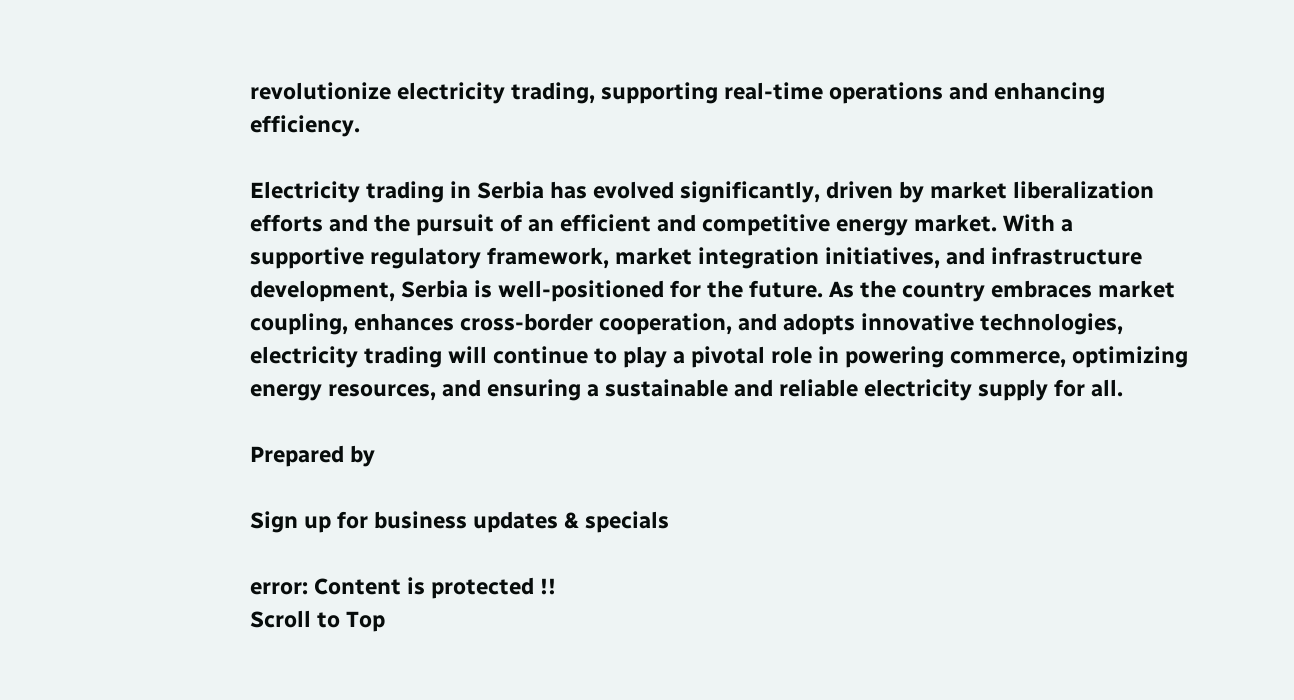revolutionize electricity trading, supporting real-time operations and enhancing efficiency.

Electricity trading in Serbia has evolved significantly, driven by market liberalization efforts and the pursuit of an efficient and competitive energy market. With a supportive regulatory framework, market integration initiatives, and infrastructure development, Serbia is well-positioned for the future. As the country embraces market coupling, enhances cross-border cooperation, and adopts innovative technologies, electricity trading will continue to play a pivotal role in powering commerce, optimizing energy resources, and ensuring a sustainable and reliable electricity supply for all.

Prepared by

Sign up for business updates & specials

error: Content is protected !!
Scroll to Top